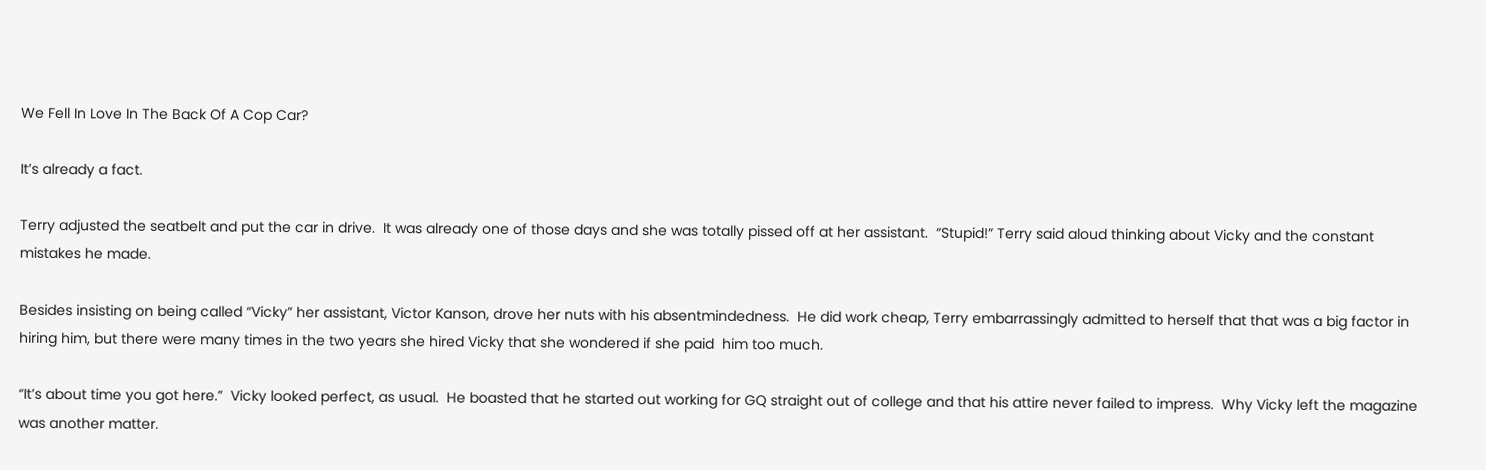We Fell In Love In The Back Of A Cop Car?

It’s already a fact.

Terry adjusted the seatbelt and put the car in drive.  It was already one of those days and she was totally pissed off at her assistant.  “Stupid!” Terry said aloud thinking about Vicky and the constant mistakes he made.

Besides insisting on being called “Vicky” her assistant, Victor Kanson, drove her nuts with his absentmindedness.  He did work cheap, Terry embarrassingly admitted to herself that that was a big factor in hiring him, but there were many times in the two years she hired Vicky that she wondered if she paid  him too much.

“It’s about time you got here.”  Vicky looked perfect, as usual.  He boasted that he started out working for GQ straight out of college and that his attire never failed to impress.  Why Vicky left the magazine was another matter.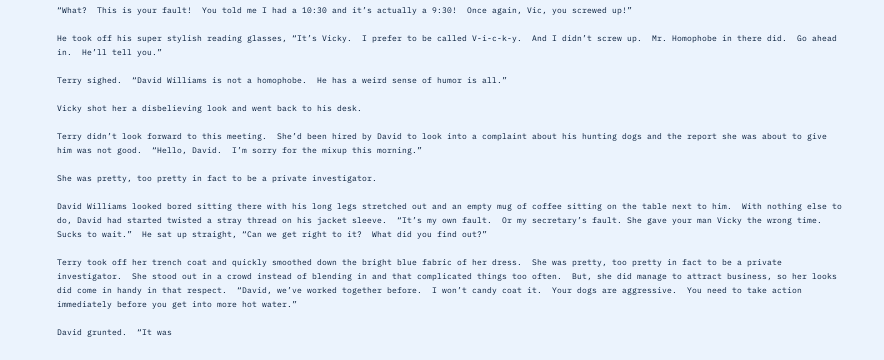“What?  This is your fault!  You told me I had a 10:30 and it’s actually a 9:30!  Once again, Vic, you screwed up!”

He took off his super stylish reading glasses, “It’s Vicky.  I prefer to be called V-i-c-k-y.  And I didn’t screw up.  Mr. Homophobe in there did.  Go ahead in.  He’ll tell you.”

Terry sighed.  “David Williams is not a homophobe.  He has a weird sense of humor is all.”

Vicky shot her a disbelieving look and went back to his desk.

Terry didn’t look forward to this meeting.  She’d been hired by David to look into a complaint about his hunting dogs and the report she was about to give him was not good.  “Hello, David.  I’m sorry for the mixup this morning.”

She was pretty, too pretty in fact to be a private investigator.

David Williams looked bored sitting there with his long legs stretched out and an empty mug of coffee sitting on the table next to him.  With nothing else to do, David had started twisted a stray thread on his jacket sleeve.  “It’s my own fault.  Or my secretary’s fault. She gave your man Vicky the wrong time.  Sucks to wait.”  He sat up straight, “Can we get right to it?  What did you find out?”

Terry took off her trench coat and quickly smoothed down the bright blue fabric of her dress.  She was pretty, too pretty in fact to be a private investigator.  She stood out in a crowd instead of blending in and that complicated things too often.  But, she did manage to attract business, so her looks did come in handy in that respect.  “David, we’ve worked together before.  I won’t candy coat it.  Your dogs are aggressive.  You need to take action immediately before you get into more hot water.”

David grunted.  “It was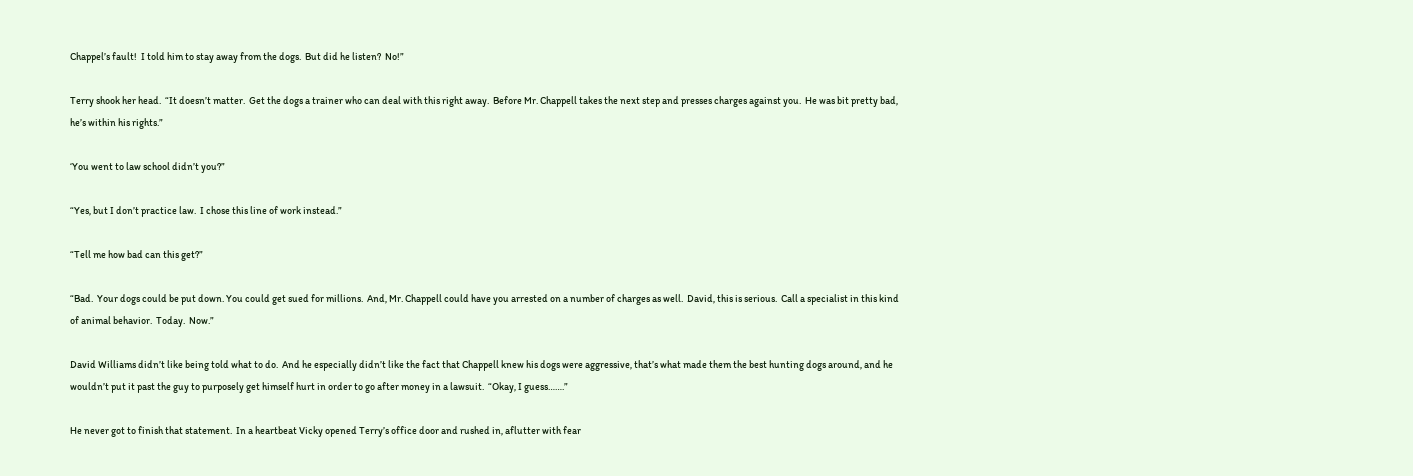Chappel’s fault!  I told him to stay away from the dogs.  But did he listen?  No!”

Terry shook her head.  “It doesn’t matter.  Get the dogs a trainer who can deal with this right away.  Before Mr. Chappell takes the next step and presses charges against you.  He was bit pretty bad, he’s within his rights.”

‘You went to law school didn’t you?”

“Yes, but I don’t practice law.  I chose this line of work instead.”

“Tell me how bad can this get?”

“Bad.  Your dogs could be put down. You could get sued for millions.  And, Mr. Chappell could have you arrested on a number of charges as well.  David, this is serious.  Call a specialist in this kind of animal behavior.  Today.  Now.”

David Williams didn’t like being told what to do.  And he especially didn’t like the fact that Chappell knew his dogs were aggressive, that’s what made them the best hunting dogs around, and he wouldn’t put it past the guy to purposely get himself hurt in order to go after money in a lawsuit.  “Okay, I guess…….”

He never got to finish that statement.  In a heartbeat Vicky opened Terry’s office door and rushed in, aflutter with fear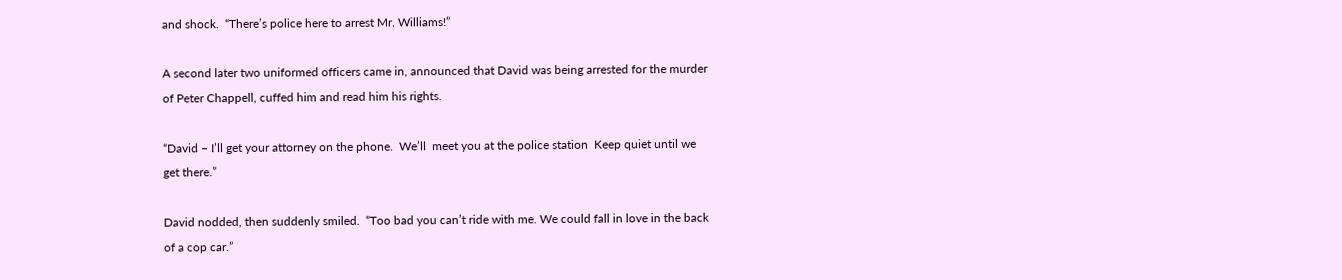and shock.  “There’s police here to arrest Mr. Williams!”

A second later two uniformed officers came in, announced that David was being arrested for the murder of Peter Chappell, cuffed him and read him his rights.

“David – I’ll get your attorney on the phone.  We’ll  meet you at the police station  Keep quiet until we get there.”

David nodded, then suddenly smiled.  “Too bad you can’t ride with me. We could fall in love in the back of a cop car.”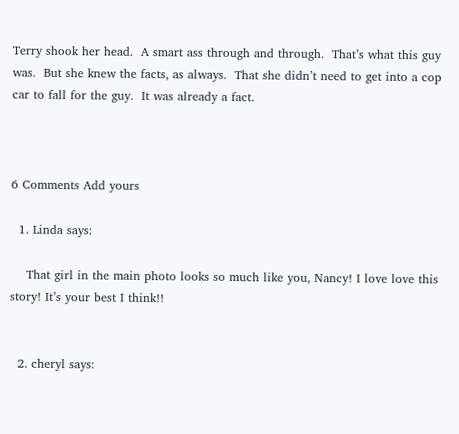Terry shook her head.  A smart ass through and through.  That’s what this guy was.  But she knew the facts, as always.  That she didn’t need to get into a cop car to fall for the guy.  It was already a fact.



6 Comments Add yours

  1. Linda says:

    That girl in the main photo looks so much like you, Nancy! I love love this story! It’s your best I think!!


  2. cheryl says: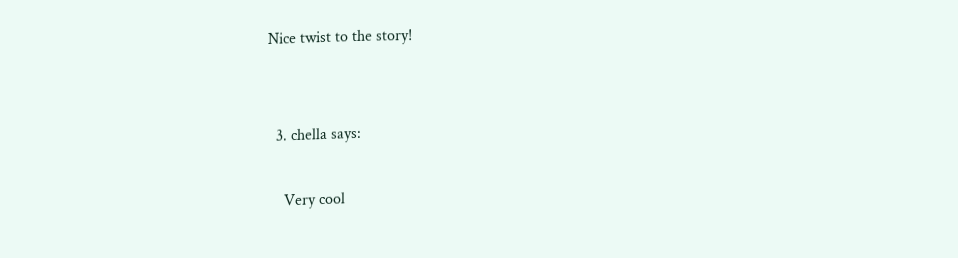Nice twist to the story!


  3. chella says:

    Very cool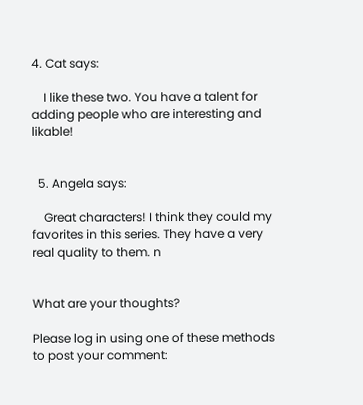4. Cat says:

    I like these two. You have a talent for adding people who are interesting and likable!


  5. Angela says:

    Great characters! I think they could my favorites in this series. They have a very real quality to them. n


What are your thoughts?

Please log in using one of these methods to post your comment: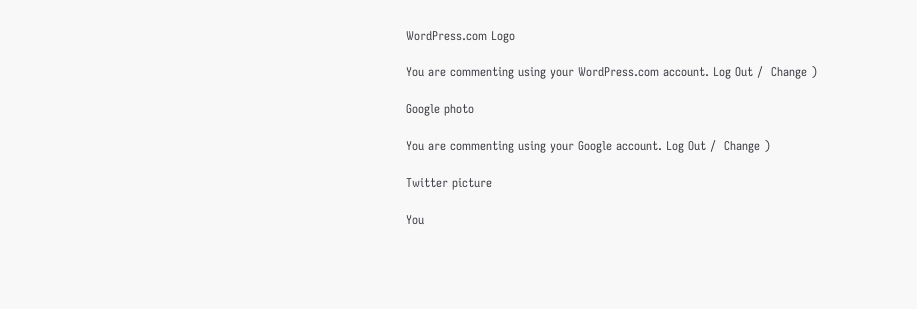WordPress.com Logo

You are commenting using your WordPress.com account. Log Out /  Change )

Google photo

You are commenting using your Google account. Log Out /  Change )

Twitter picture

You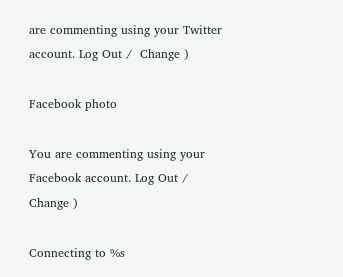are commenting using your Twitter account. Log Out /  Change )

Facebook photo

You are commenting using your Facebook account. Log Out /  Change )

Connecting to %s